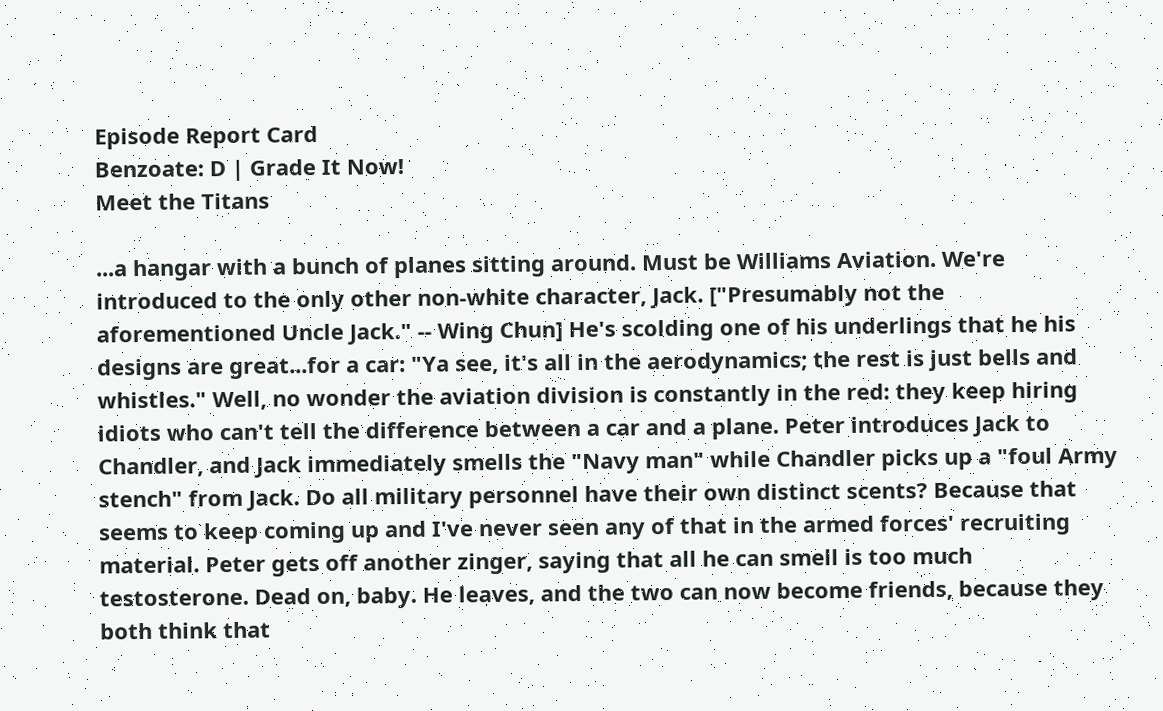Episode Report Card
Benzoate: D | Grade It Now!
Meet the Titans

...a hangar with a bunch of planes sitting around. Must be Williams Aviation. We're introduced to the only other non-white character, Jack. ["Presumably not the aforementioned Uncle Jack." -- Wing Chun] He's scolding one of his underlings that he his designs are great...for a car: "Ya see, it's all in the aerodynamics; the rest is just bells and whistles." Well, no wonder the aviation division is constantly in the red: they keep hiring idiots who can't tell the difference between a car and a plane. Peter introduces Jack to Chandler, and Jack immediately smells the "Navy man" while Chandler picks up a "foul Army stench" from Jack. Do all military personnel have their own distinct scents? Because that seems to keep coming up and I've never seen any of that in the armed forces' recruiting material. Peter gets off another zinger, saying that all he can smell is too much testosterone. Dead on, baby. He leaves, and the two can now become friends, because they both think that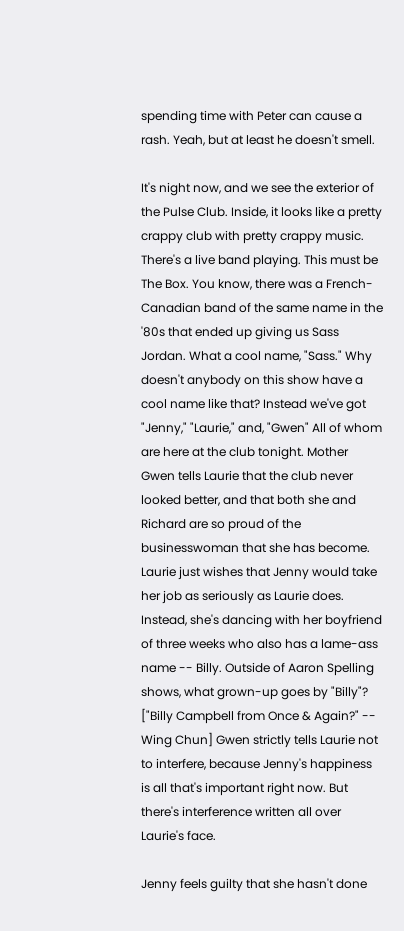spending time with Peter can cause a rash. Yeah, but at least he doesn't smell.

It's night now, and we see the exterior of the Pulse Club. Inside, it looks like a pretty crappy club with pretty crappy music. There's a live band playing. This must be The Box. You know, there was a French-Canadian band of the same name in the '80s that ended up giving us Sass Jordan. What a cool name, "Sass." Why doesn't anybody on this show have a cool name like that? Instead we've got "Jenny," "Laurie," and, "Gwen" All of whom are here at the club tonight. Mother Gwen tells Laurie that the club never looked better, and that both she and Richard are so proud of the businesswoman that she has become. Laurie just wishes that Jenny would take her job as seriously as Laurie does. Instead, she's dancing with her boyfriend of three weeks who also has a lame-ass name -- Billy. Outside of Aaron Spelling shows, what grown-up goes by "Billy"? ["Billy Campbell from Once & Again?" -- Wing Chun] Gwen strictly tells Laurie not to interfere, because Jenny's happiness is all that's important right now. But there's interference written all over Laurie's face.

Jenny feels guilty that she hasn't done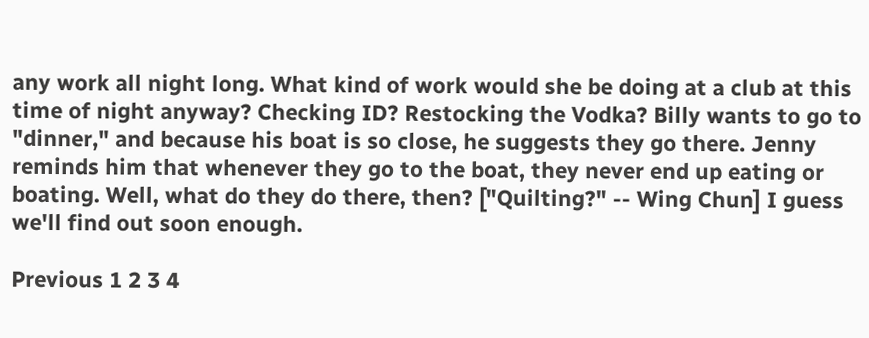any work all night long. What kind of work would she be doing at a club at this time of night anyway? Checking ID? Restocking the Vodka? Billy wants to go to "dinner," and because his boat is so close, he suggests they go there. Jenny reminds him that whenever they go to the boat, they never end up eating or boating. Well, what do they do there, then? ["Quilting?" -- Wing Chun] I guess we'll find out soon enough.

Previous 1 2 3 4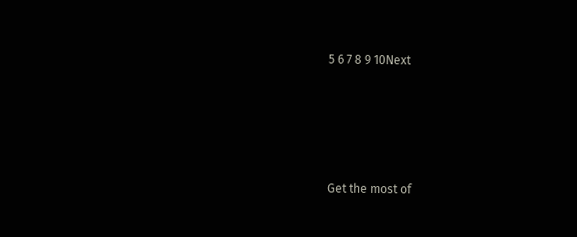5 6 7 8 9 10Next





Get the most of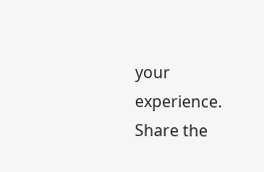your experience.
Share the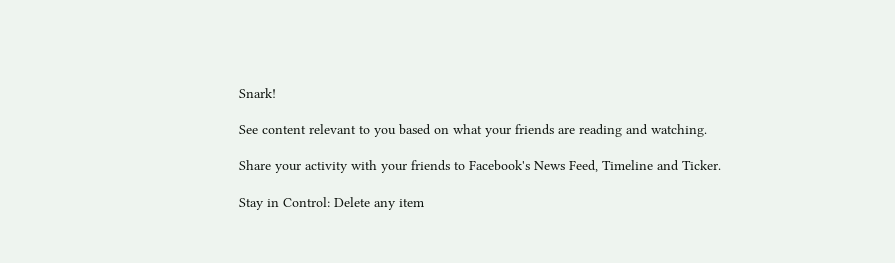Snark!

See content relevant to you based on what your friends are reading and watching.

Share your activity with your friends to Facebook's News Feed, Timeline and Ticker.

Stay in Control: Delete any item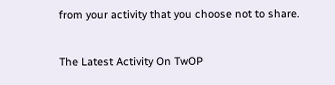from your activity that you choose not to share.

The Latest Activity On TwOP